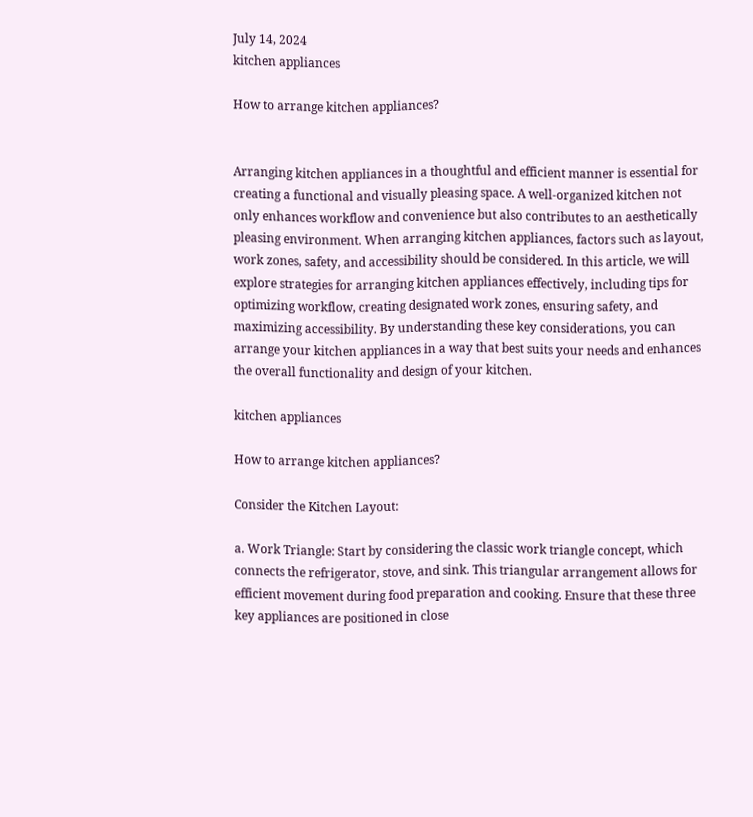July 14, 2024
kitchen appliances

How to arrange kitchen appliances?


Arranging kitchen appliances in a thoughtful and efficient manner is essential for creating a functional and visually pleasing space. A well-organized kitchen not only enhances workflow and convenience but also contributes to an aesthetically pleasing environment. When arranging kitchen appliances, factors such as layout, work zones, safety, and accessibility should be considered. In this article, we will explore strategies for arranging kitchen appliances effectively, including tips for optimizing workflow, creating designated work zones, ensuring safety, and maximizing accessibility. By understanding these key considerations, you can arrange your kitchen appliances in a way that best suits your needs and enhances the overall functionality and design of your kitchen.

kitchen appliances

How to arrange kitchen appliances?

Consider the Kitchen Layout:

a. Work Triangle: Start by considering the classic work triangle concept, which connects the refrigerator, stove, and sink. This triangular arrangement allows for efficient movement during food preparation and cooking. Ensure that these three key appliances are positioned in close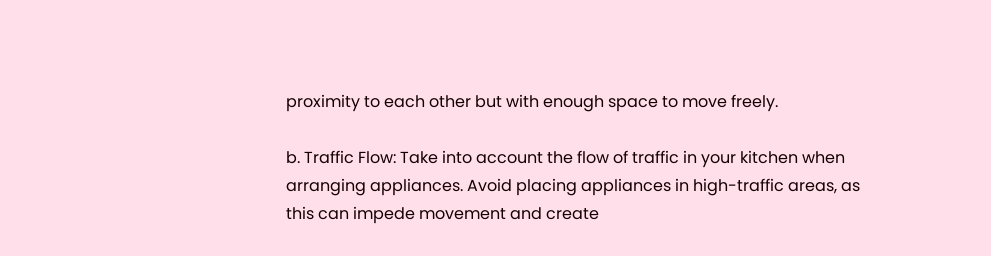proximity to each other but with enough space to move freely.

b. Traffic Flow: Take into account the flow of traffic in your kitchen when arranging appliances. Avoid placing appliances in high-traffic areas, as this can impede movement and create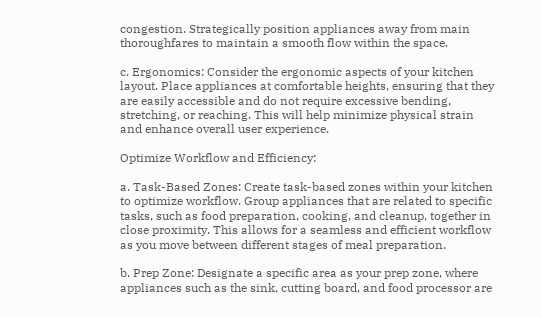congestion. Strategically position appliances away from main thoroughfares to maintain a smooth flow within the space.

c. Ergonomics: Consider the ergonomic aspects of your kitchen layout. Place appliances at comfortable heights, ensuring that they are easily accessible and do not require excessive bending, stretching, or reaching. This will help minimize physical strain and enhance overall user experience.

Optimize Workflow and Efficiency:

a. Task-Based Zones: Create task-based zones within your kitchen to optimize workflow. Group appliances that are related to specific tasks, such as food preparation, cooking, and cleanup, together in close proximity. This allows for a seamless and efficient workflow as you move between different stages of meal preparation.

b. Prep Zone: Designate a specific area as your prep zone, where appliances such as the sink, cutting board, and food processor are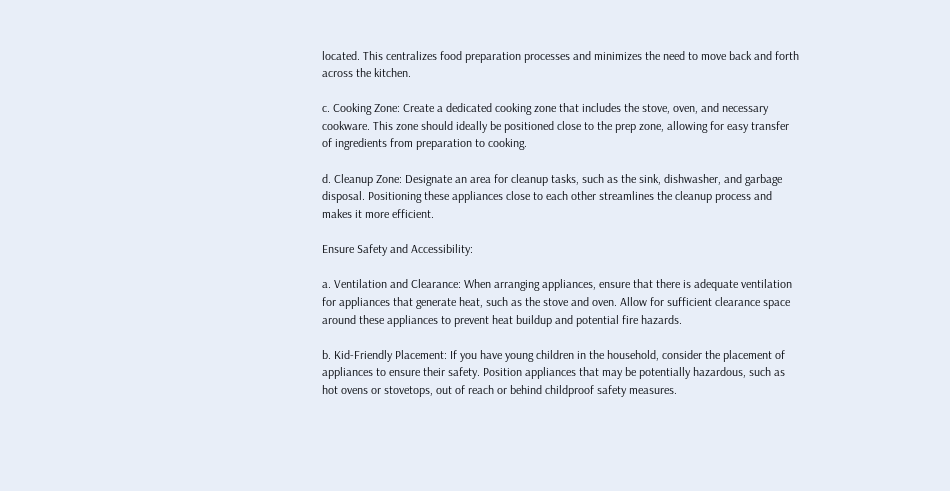located. This centralizes food preparation processes and minimizes the need to move back and forth across the kitchen.

c. Cooking Zone: Create a dedicated cooking zone that includes the stove, oven, and necessary cookware. This zone should ideally be positioned close to the prep zone, allowing for easy transfer of ingredients from preparation to cooking.

d. Cleanup Zone: Designate an area for cleanup tasks, such as the sink, dishwasher, and garbage disposal. Positioning these appliances close to each other streamlines the cleanup process and makes it more efficient.

Ensure Safety and Accessibility:

a. Ventilation and Clearance: When arranging appliances, ensure that there is adequate ventilation for appliances that generate heat, such as the stove and oven. Allow for sufficient clearance space around these appliances to prevent heat buildup and potential fire hazards.

b. Kid-Friendly Placement: If you have young children in the household, consider the placement of appliances to ensure their safety. Position appliances that may be potentially hazardous, such as hot ovens or stovetops, out of reach or behind childproof safety measures.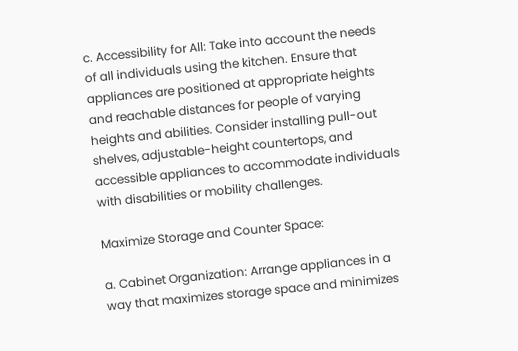c. Accessibility for All: Take into account the needs of all individuals using the kitchen. Ensure that appliances are positioned at appropriate heights and reachable distances for people of varying heights and abilities. Consider installing pull-out shelves, adjustable-height countertops, and accessible appliances to accommodate individuals with disabilities or mobility challenges.

Maximize Storage and Counter Space:

a. Cabinet Organization: Arrange appliances in a way that maximizes storage space and minimizes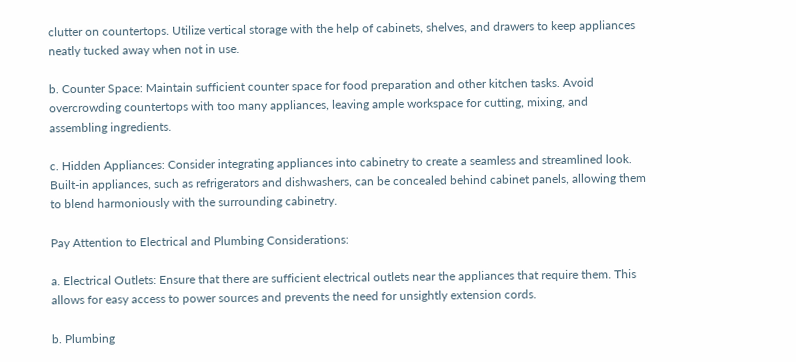clutter on countertops. Utilize vertical storage with the help of cabinets, shelves, and drawers to keep appliances neatly tucked away when not in use.

b. Counter Space: Maintain sufficient counter space for food preparation and other kitchen tasks. Avoid overcrowding countertops with too many appliances, leaving ample workspace for cutting, mixing, and assembling ingredients.

c. Hidden Appliances: Consider integrating appliances into cabinetry to create a seamless and streamlined look. Built-in appliances, such as refrigerators and dishwashers, can be concealed behind cabinet panels, allowing them to blend harmoniously with the surrounding cabinetry.

Pay Attention to Electrical and Plumbing Considerations:

a. Electrical Outlets: Ensure that there are sufficient electrical outlets near the appliances that require them. This allows for easy access to power sources and prevents the need for unsightly extension cords.

b. Plumbing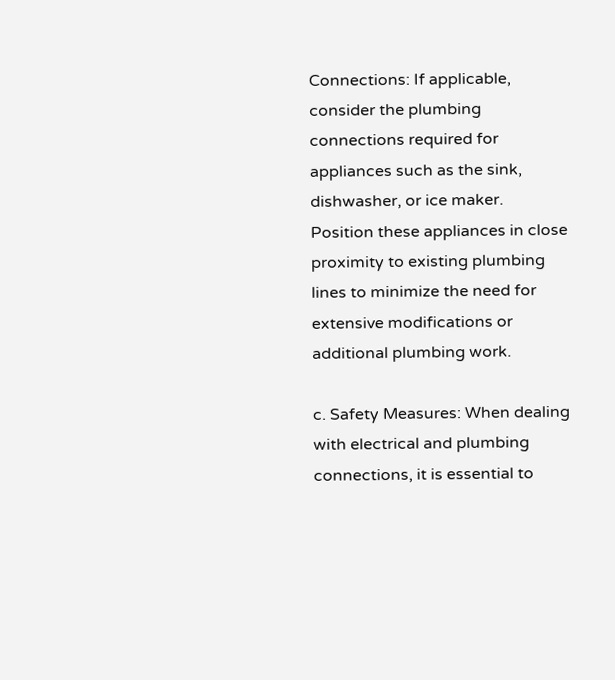Connections: If applicable, consider the plumbing connections required for appliances such as the sink, dishwasher, or ice maker. Position these appliances in close proximity to existing plumbing lines to minimize the need for extensive modifications or additional plumbing work.

c. Safety Measures: When dealing with electrical and plumbing connections, it is essential to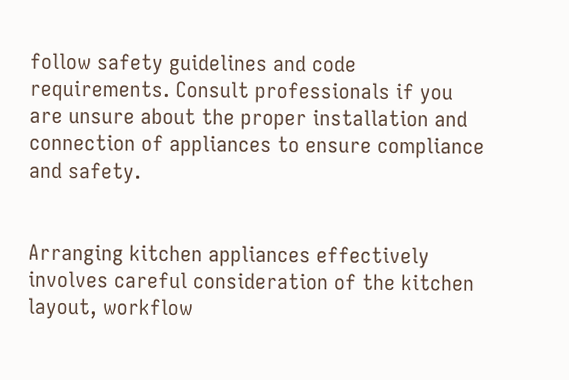follow safety guidelines and code requirements. Consult professionals if you are unsure about the proper installation and connection of appliances to ensure compliance and safety.


Arranging kitchen appliances effectively involves careful consideration of the kitchen layout, workflow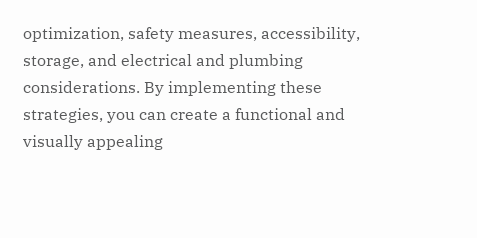optimization, safety measures, accessibility, storage, and electrical and plumbing considerations. By implementing these strategies, you can create a functional and visually appealing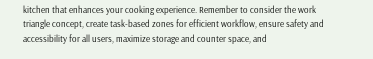kitchen that enhances your cooking experience. Remember to consider the work triangle concept, create task-based zones for efficient workflow, ensure safety and accessibility for all users, maximize storage and counter space, and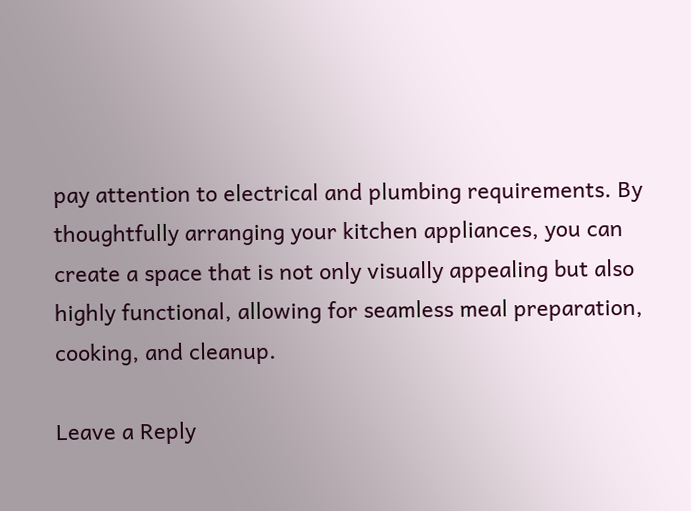pay attention to electrical and plumbing requirements. By thoughtfully arranging your kitchen appliances, you can create a space that is not only visually appealing but also highly functional, allowing for seamless meal preparation, cooking, and cleanup.

Leave a Reply